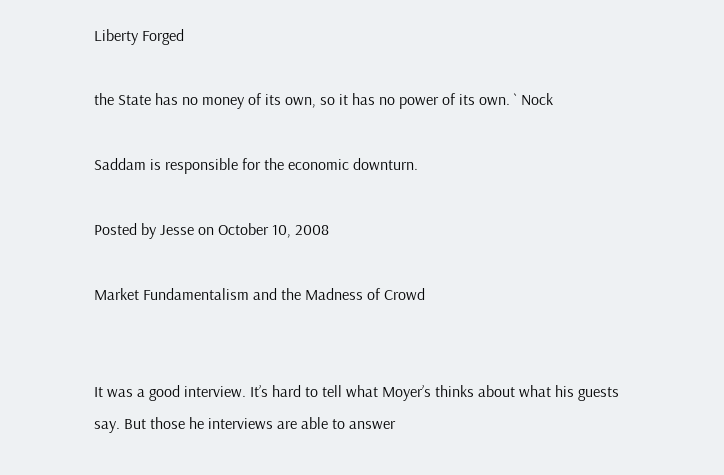Liberty Forged

the State has no money of its own, so it has no power of its own. ` Nock

Saddam is responsible for the economic downturn.

Posted by Jesse on October 10, 2008

Market Fundamentalism and the Madness of Crowd


It was a good interview. It’s hard to tell what Moyer’s thinks about what his guests say. But those he interviews are able to answer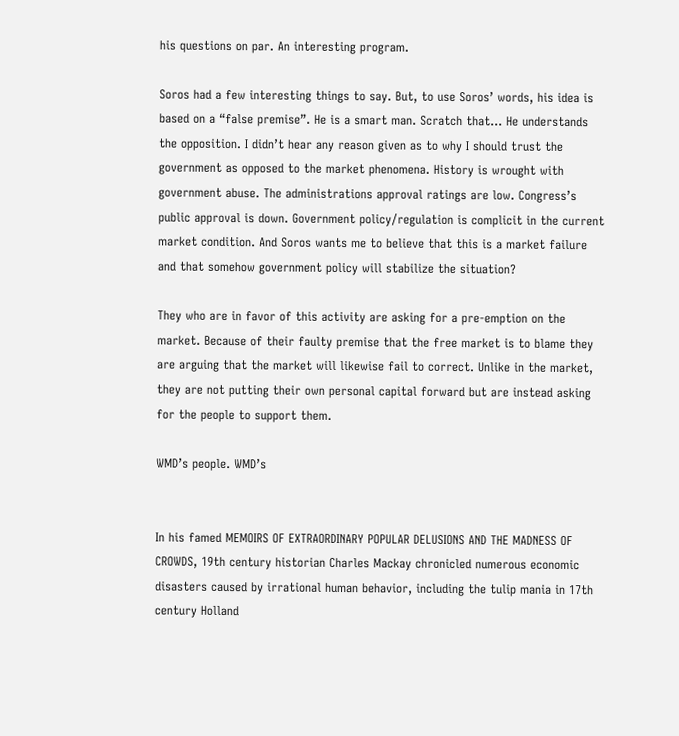his questions on par. An interesting program.

Soros had a few interesting things to say. But, to use Soros’ words, his idea is based on a “false premise”. He is a smart man. Scratch that… He understands the opposition. I didn’t hear any reason given as to why I should trust the government as opposed to the market phenomena. History is wrought with government abuse. The administrations approval ratings are low. Congress’s public approval is down. Government policy/regulation is complicit in the current market condition. And Soros wants me to believe that this is a market failure and that somehow government policy will stabilize the situation?

They who are in favor of this activity are asking for a pre-emption on the market. Because of their faulty premise that the free market is to blame they are arguing that the market will likewise fail to correct. Unlike in the market, they are not putting their own personal capital forward but are instead asking for the people to support them.

WMD’s people. WMD’s


In his famed MEMOIRS OF EXTRAORDINARY POPULAR DELUSIONS AND THE MADNESS OF CROWDS, 19th century historian Charles Mackay chronicled numerous economic disasters caused by irrational human behavior, including the tulip mania in 17th century Holland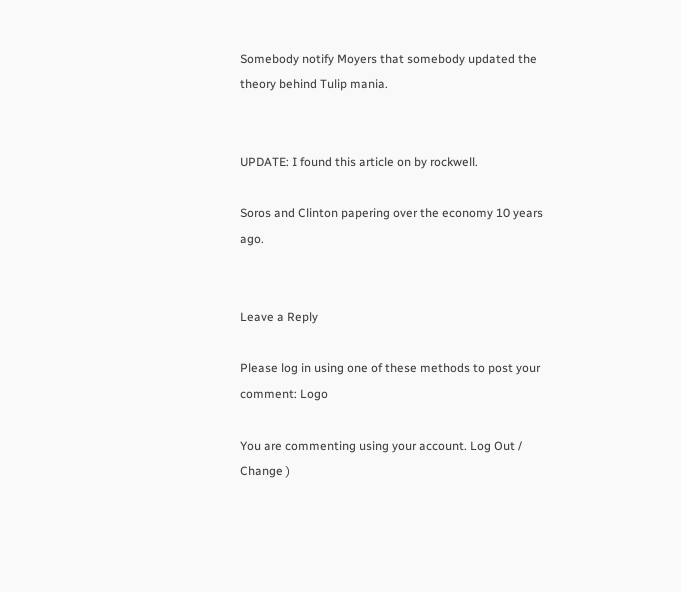Somebody notify Moyers that somebody updated the theory behind Tulip mania.


UPDATE: I found this article on by rockwell.

Soros and Clinton papering over the economy 10 years ago.


Leave a Reply

Please log in using one of these methods to post your comment: Logo

You are commenting using your account. Log Out /  Change )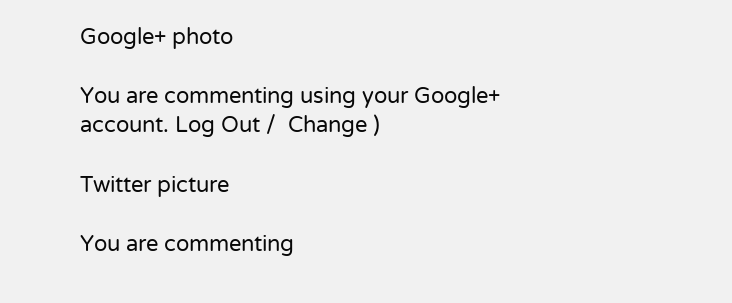Google+ photo

You are commenting using your Google+ account. Log Out /  Change )

Twitter picture

You are commenting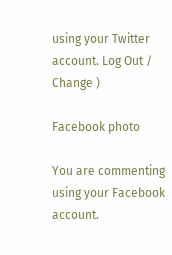using your Twitter account. Log Out /  Change )

Facebook photo

You are commenting using your Facebook account.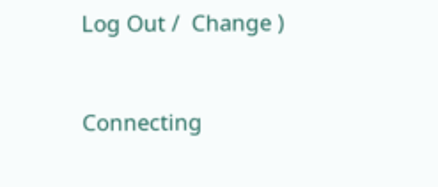Log Out /  Change )


Connecting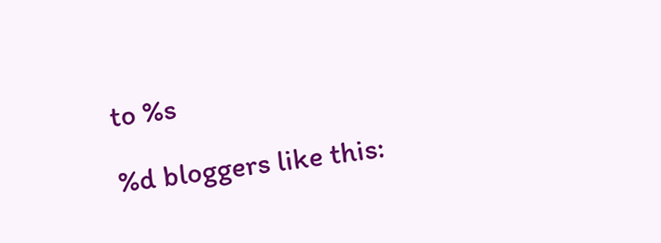to %s

%d bloggers like this: